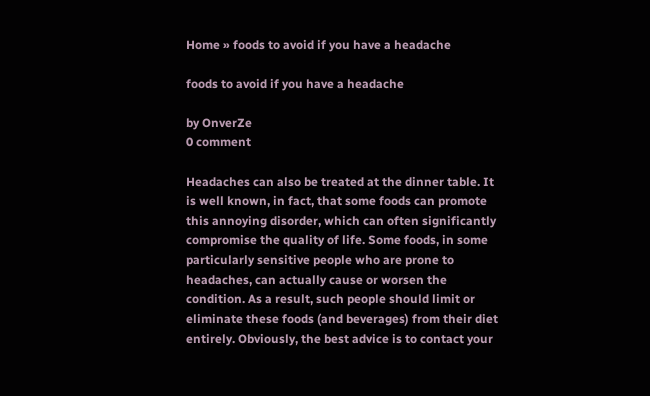Home » foods to avoid if you have a headache

foods to avoid if you have a headache

by OnverZe
0 comment

Headaches can also be treated at the dinner table. It is well known, in fact, that some foods can promote this annoying disorder, which can often significantly compromise the quality of life. Some foods, in some particularly sensitive people who are prone to headaches, can actually cause or worsen the condition. As a result, such people should limit or eliminate these foods (and beverages) from their diet entirely. Obviously, the best advice is to contact your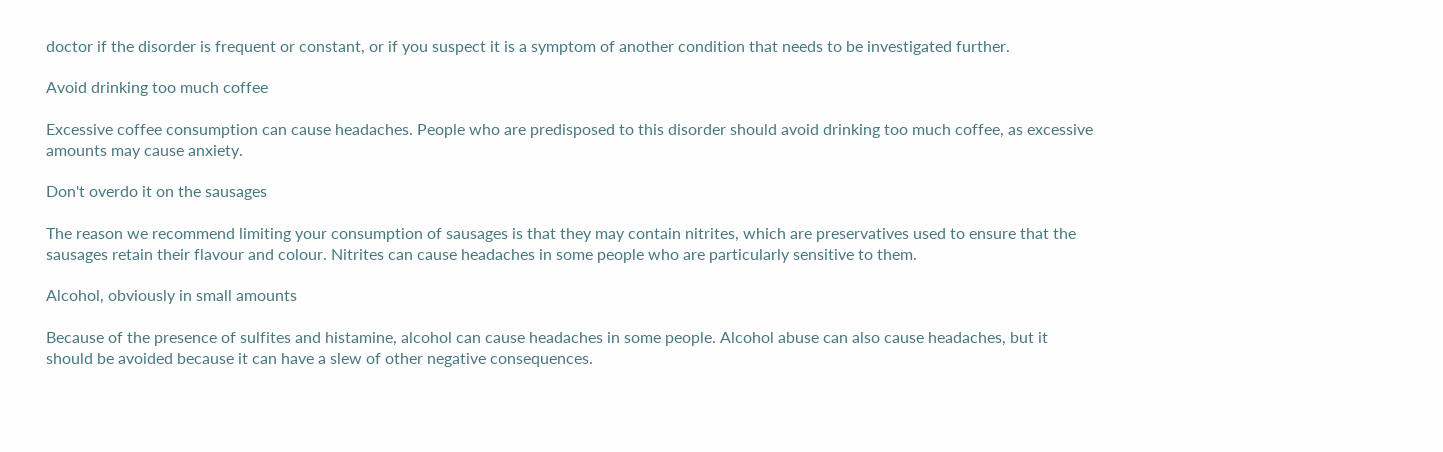doctor if the disorder is frequent or constant, or if you suspect it is a symptom of another condition that needs to be investigated further.

Avoid drinking too much coffee

Excessive coffee consumption can cause headaches. People who are predisposed to this disorder should avoid drinking too much coffee, as excessive amounts may cause anxiety.

Don't overdo it on the sausages

The reason we recommend limiting your consumption of sausages is that they may contain nitrites, which are preservatives used to ensure that the sausages retain their flavour and colour. Nitrites can cause headaches in some people who are particularly sensitive to them.

Alcohol, obviously in small amounts

Because of the presence of sulfites and histamine, alcohol can cause headaches in some people. Alcohol abuse can also cause headaches, but it should be avoided because it can have a slew of other negative consequences.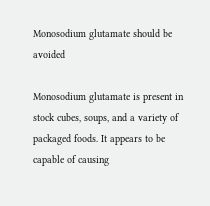Monosodium glutamate should be avoided

Monosodium glutamate is present in stock cubes, soups, and a variety of packaged foods. It appears to be capable of causing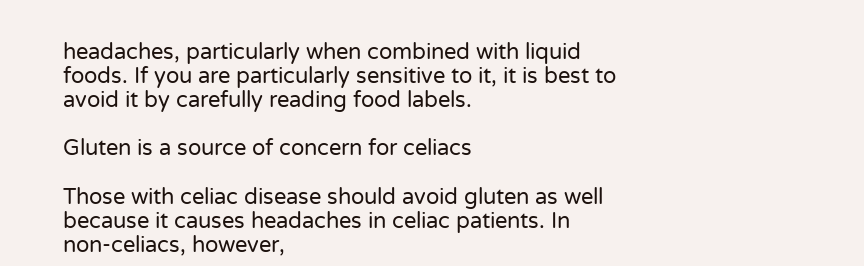headaches, particularly when combined with liquid foods. If you are particularly sensitive to it, it is best to avoid it by carefully reading food labels.

Gluten is a source of concern for celiacs

Those with celiac disease should avoid gluten as well because it causes headaches in celiac patients. In non-celiacs, however,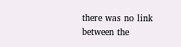there was no link between the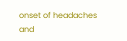onset of headaches and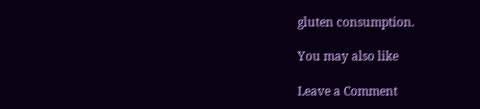gluten consumption.

You may also like

Leave a Comment